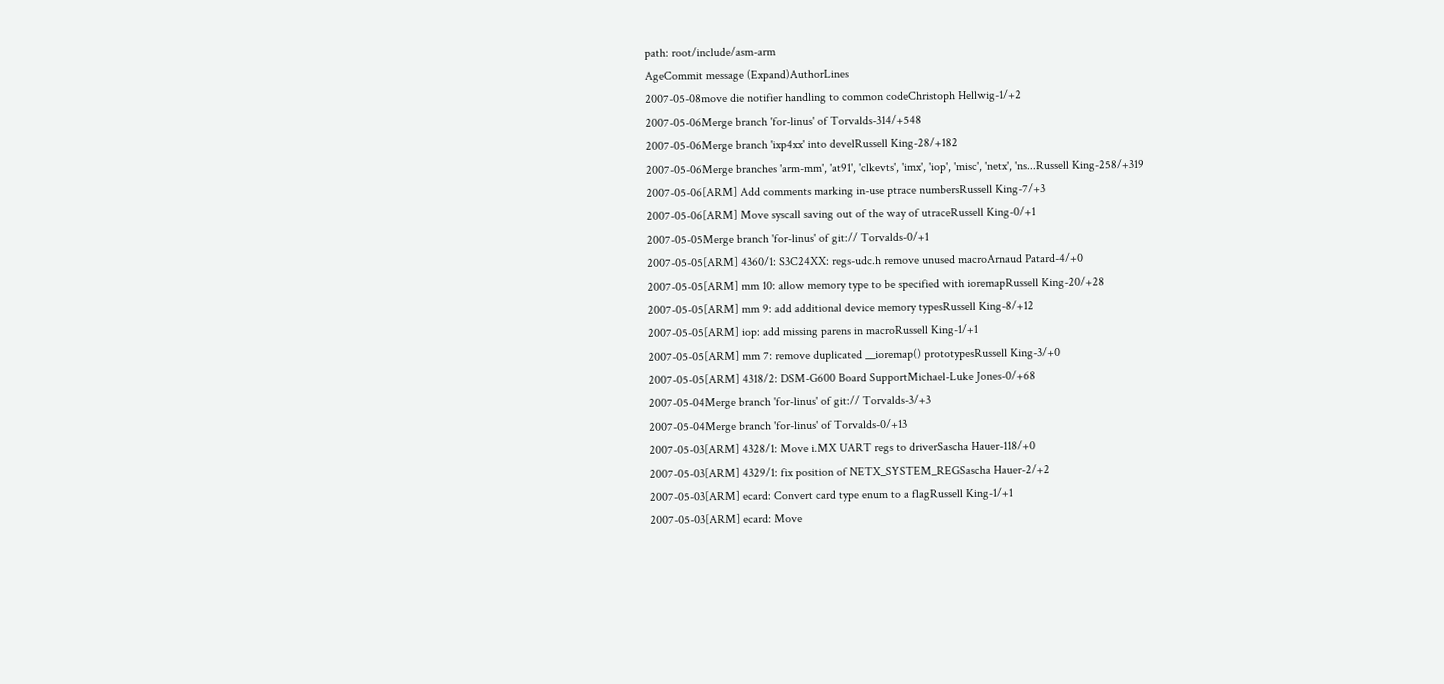path: root/include/asm-arm
AgeCommit message (Expand)AuthorLines
2007-05-08move die notifier handling to common codeChristoph Hellwig-1/+2
2007-05-06Merge branch 'for-linus' of Torvalds-314/+548
2007-05-06Merge branch 'ixp4xx' into develRussell King-28/+182
2007-05-06Merge branches 'arm-mm', 'at91', 'clkevts', 'imx', 'iop', 'misc', 'netx', 'ns...Russell King-258/+319
2007-05-06[ARM] Add comments marking in-use ptrace numbersRussell King-7/+3
2007-05-06[ARM] Move syscall saving out of the way of utraceRussell King-0/+1
2007-05-05Merge branch 'for-linus' of git:// Torvalds-0/+1
2007-05-05[ARM] 4360/1: S3C24XX: regs-udc.h remove unused macroArnaud Patard-4/+0
2007-05-05[ARM] mm 10: allow memory type to be specified with ioremapRussell King-20/+28
2007-05-05[ARM] mm 9: add additional device memory typesRussell King-8/+12
2007-05-05[ARM] iop: add missing parens in macroRussell King-1/+1
2007-05-05[ARM] mm 7: remove duplicated __ioremap() prototypesRussell King-3/+0
2007-05-05[ARM] 4318/2: DSM-G600 Board SupportMichael-Luke Jones-0/+68
2007-05-04Merge branch 'for-linus' of git:// Torvalds-3/+3
2007-05-04Merge branch 'for-linus' of Torvalds-0/+13
2007-05-03[ARM] 4328/1: Move i.MX UART regs to driverSascha Hauer-118/+0
2007-05-03[ARM] 4329/1: fix position of NETX_SYSTEM_REGSascha Hauer-2/+2
2007-05-03[ARM] ecard: Convert card type enum to a flagRussell King-1/+1
2007-05-03[ARM] ecard: Move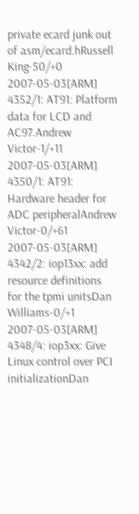private ecard junk out of asm/ecard.hRussell King-50/+0
2007-05-03[ARM] 4352/1: AT91: Platform data for LCD and AC97.Andrew Victor-1/+11
2007-05-03[ARM] 4350/1: AT91: Hardware header for ADC peripheralAndrew Victor-0/+61
2007-05-03[ARM] 4342/2: iop13xx: add resource definitions for the tpmi unitsDan Williams-0/+1
2007-05-03[ARM] 4348/4: iop3xx: Give Linux control over PCI initializationDan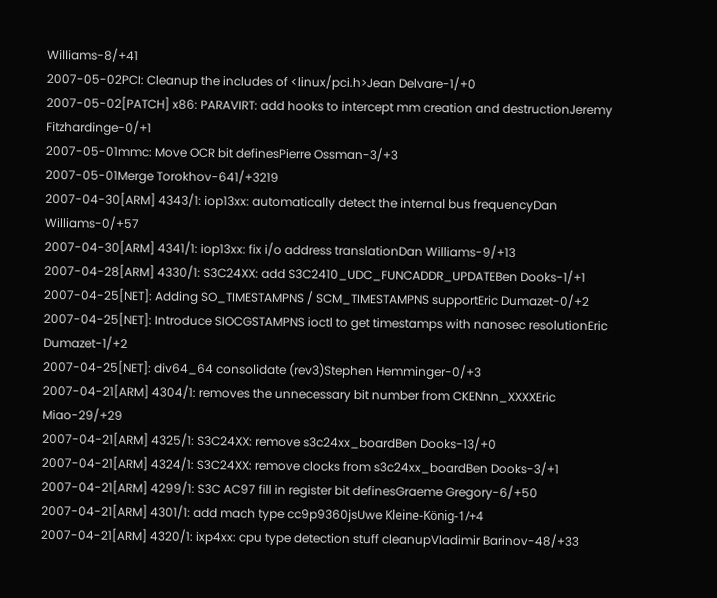Williams-8/+41
2007-05-02PCI: Cleanup the includes of <linux/pci.h>Jean Delvare-1/+0
2007-05-02[PATCH] x86: PARAVIRT: add hooks to intercept mm creation and destructionJeremy Fitzhardinge-0/+1
2007-05-01mmc: Move OCR bit definesPierre Ossman-3/+3
2007-05-01Merge Torokhov-641/+3219
2007-04-30[ARM] 4343/1: iop13xx: automatically detect the internal bus frequencyDan Williams-0/+57
2007-04-30[ARM] 4341/1: iop13xx: fix i/o address translationDan Williams-9/+13
2007-04-28[ARM] 4330/1: S3C24XX: add S3C2410_UDC_FUNCADDR_UPDATEBen Dooks-1/+1
2007-04-25[NET]: Adding SO_TIMESTAMPNS / SCM_TIMESTAMPNS supportEric Dumazet-0/+2
2007-04-25[NET]: Introduce SIOCGSTAMPNS ioctl to get timestamps with nanosec resolutionEric Dumazet-1/+2
2007-04-25[NET]: div64_64 consolidate (rev3)Stephen Hemminger-0/+3
2007-04-21[ARM] 4304/1: removes the unnecessary bit number from CKENnn_XXXXEric Miao-29/+29
2007-04-21[ARM] 4325/1: S3C24XX: remove s3c24xx_boardBen Dooks-13/+0
2007-04-21[ARM] 4324/1: S3C24XX: remove clocks from s3c24xx_boardBen Dooks-3/+1
2007-04-21[ARM] 4299/1: S3C AC97 fill in register bit definesGraeme Gregory-6/+50
2007-04-21[ARM] 4301/1: add mach type cc9p9360jsUwe Kleine-König-1/+4
2007-04-21[ARM] 4320/1: ixp4xx: cpu type detection stuff cleanupVladimir Barinov-48/+33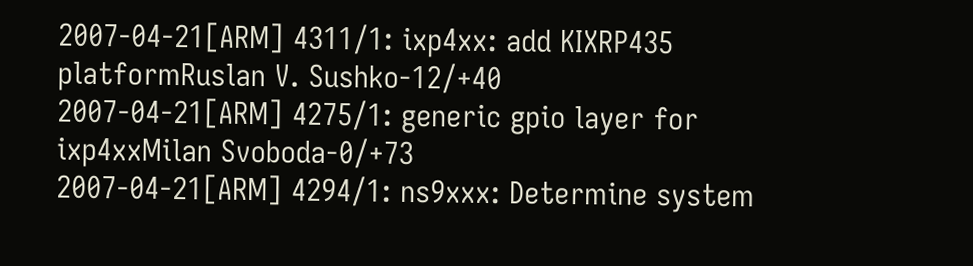2007-04-21[ARM] 4311/1: ixp4xx: add KIXRP435 platformRuslan V. Sushko-12/+40
2007-04-21[ARM] 4275/1: generic gpio layer for ixp4xxMilan Svoboda-0/+73
2007-04-21[ARM] 4294/1: ns9xxx: Determine system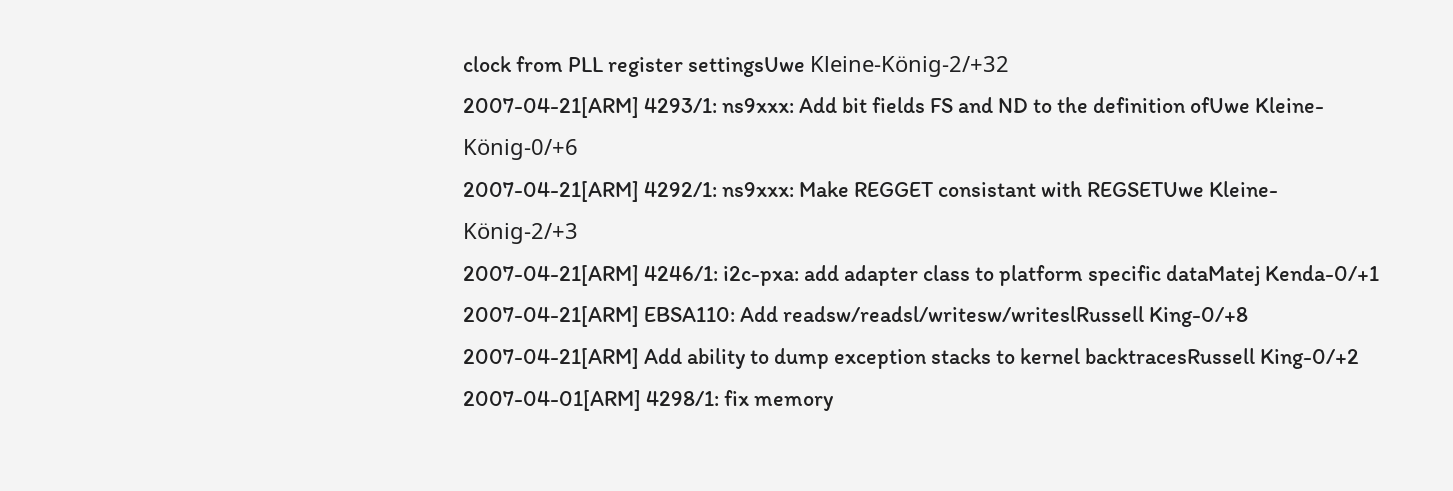clock from PLL register settingsUwe Kleine-König-2/+32
2007-04-21[ARM] 4293/1: ns9xxx: Add bit fields FS and ND to the definition ofUwe Kleine-König-0/+6
2007-04-21[ARM] 4292/1: ns9xxx: Make REGGET consistant with REGSETUwe Kleine-König-2/+3
2007-04-21[ARM] 4246/1: i2c-pxa: add adapter class to platform specific dataMatej Kenda-0/+1
2007-04-21[ARM] EBSA110: Add readsw/readsl/writesw/writeslRussell King-0/+8
2007-04-21[ARM] Add ability to dump exception stacks to kernel backtracesRussell King-0/+2
2007-04-01[ARM] 4298/1: fix memory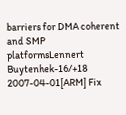barriers for DMA coherent and SMP platformsLennert Buytenhek-16/+18
2007-04-01[ARM] Fix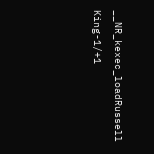__NR_kexec_loadRussell King-1/+1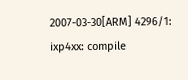2007-03-30[ARM] 4296/1: ixp4xx: compile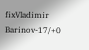fixVladimir Barinov-17/+0